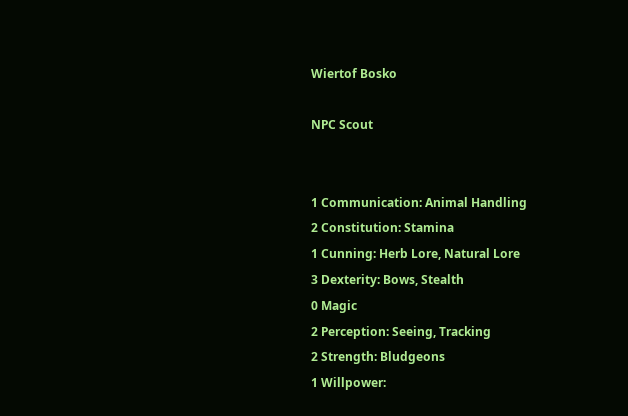Wiertof Bosko

NPC Scout


1 Communication: Animal Handling
2 Constitution: Stamina
1 Cunning: Herb Lore, Natural Lore
3 Dexterity: Bows, Stealth
0 Magic
2 Perception: Seeing, Tracking
2 Strength: Bludgeons
1 Willpower: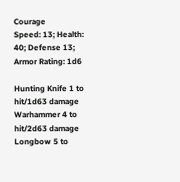Courage
Speed: 13; Health: 40; Defense 13; Armor Rating: 1d6

Hunting Knife 1 to hit/1d63 damage
Warhammer 4 to hit/2d63 damage
Longbow 5 to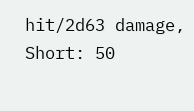hit/2d63 damage, Short: 50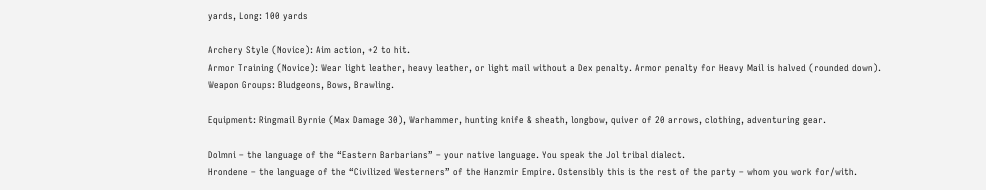yards, Long: 100 yards

Archery Style (Novice): Aim action, +2 to hit.
Armor Training (Novice): Wear light leather, heavy leather, or light mail without a Dex penalty. Armor penalty for Heavy Mail is halved (rounded down).
Weapon Groups: Bludgeons, Bows, Brawling.

Equipment: Ringmail Byrnie (Max Damage 30), Warhammer, hunting knife & sheath, longbow, quiver of 20 arrows, clothing, adventuring gear.

Dolmni – the language of the “Eastern Barbarians” – your native language. You speak the Jol tribal dialect.
Hrondene – the language of the “Civilized Westerners” of the Hanzmir Empire. Ostensibly this is the rest of the party – whom you work for/with.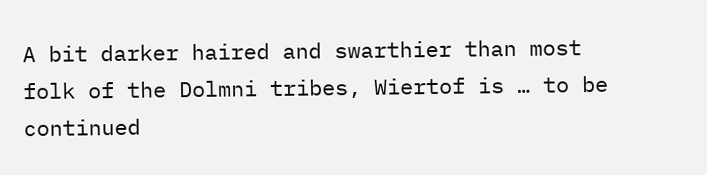A bit darker haired and swarthier than most folk of the Dolmni tribes, Wiertof is … to be continued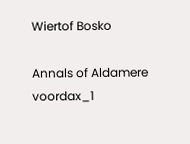Wiertof Bosko

Annals of Aldamere voordax_1